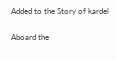Added to the Story of kardel

Aboard the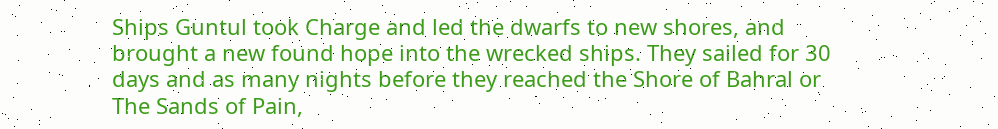Ships Guntul took Charge and led the dwarfs to new shores, and brought a new found hope into the wrecked ships. They sailed for 30 days and as many nights before they reached the Shore of Bahral or The Sands of Pain,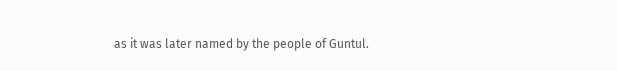as it was later named by the people of Guntul.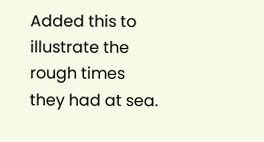Added this to illustrate the rough times they had at sea.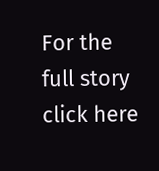For the full story click here